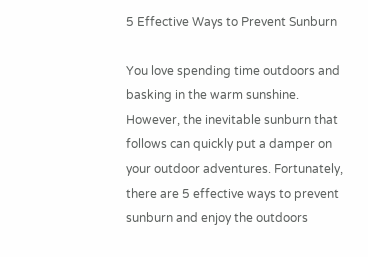5 Effective Ways to Prevent Sunburn

You love spending time outdoors and basking in the warm sunshine. However, the inevitable sunburn that follows can quickly put a damper on your outdoor adventures. Fortunately, there are 5 effective ways to prevent sunburn and enjoy the outdoors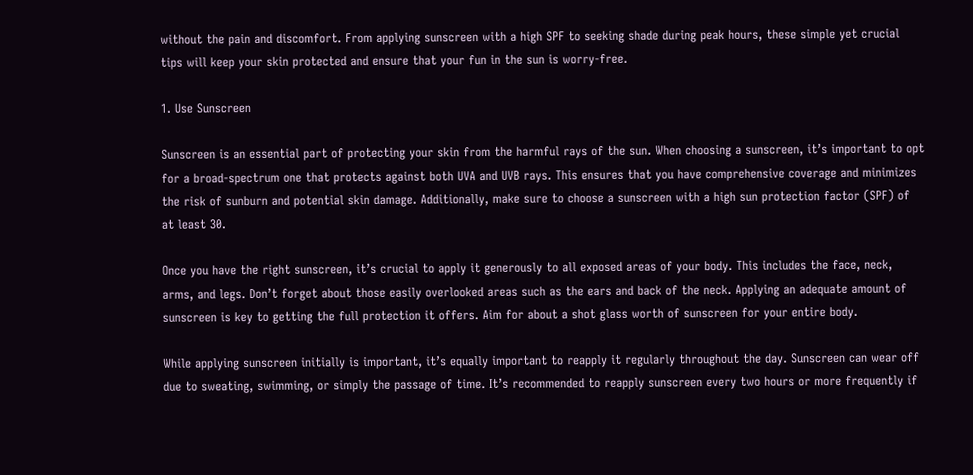without the pain and discomfort. From applying sunscreen with a high SPF to seeking shade during peak hours, these simple yet crucial tips will keep your skin protected and ensure that your fun in the sun is worry-free.

1. Use Sunscreen

Sunscreen is an essential part of protecting your skin from the harmful rays of the sun. When choosing a sunscreen, it’s important to opt for a broad-spectrum one that protects against both UVA and UVB rays. This ensures that you have comprehensive coverage and minimizes the risk of sunburn and potential skin damage. Additionally, make sure to choose a sunscreen with a high sun protection factor (SPF) of at least 30.

Once you have the right sunscreen, it’s crucial to apply it generously to all exposed areas of your body. This includes the face, neck, arms, and legs. Don’t forget about those easily overlooked areas such as the ears and back of the neck. Applying an adequate amount of sunscreen is key to getting the full protection it offers. Aim for about a shot glass worth of sunscreen for your entire body.

While applying sunscreen initially is important, it’s equally important to reapply it regularly throughout the day. Sunscreen can wear off due to sweating, swimming, or simply the passage of time. It’s recommended to reapply sunscreen every two hours or more frequently if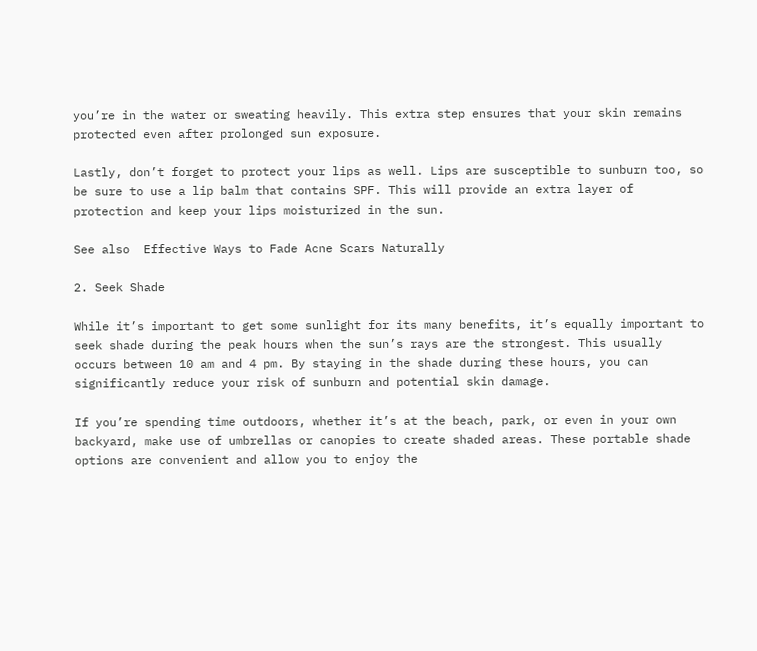you’re in the water or sweating heavily. This extra step ensures that your skin remains protected even after prolonged sun exposure.

Lastly, don’t forget to protect your lips as well. Lips are susceptible to sunburn too, so be sure to use a lip balm that contains SPF. This will provide an extra layer of protection and keep your lips moisturized in the sun.

See also  Effective Ways to Fade Acne Scars Naturally

2. Seek Shade

While it’s important to get some sunlight for its many benefits, it’s equally important to seek shade during the peak hours when the sun’s rays are the strongest. This usually occurs between 10 am and 4 pm. By staying in the shade during these hours, you can significantly reduce your risk of sunburn and potential skin damage.

If you’re spending time outdoors, whether it’s at the beach, park, or even in your own backyard, make use of umbrellas or canopies to create shaded areas. These portable shade options are convenient and allow you to enjoy the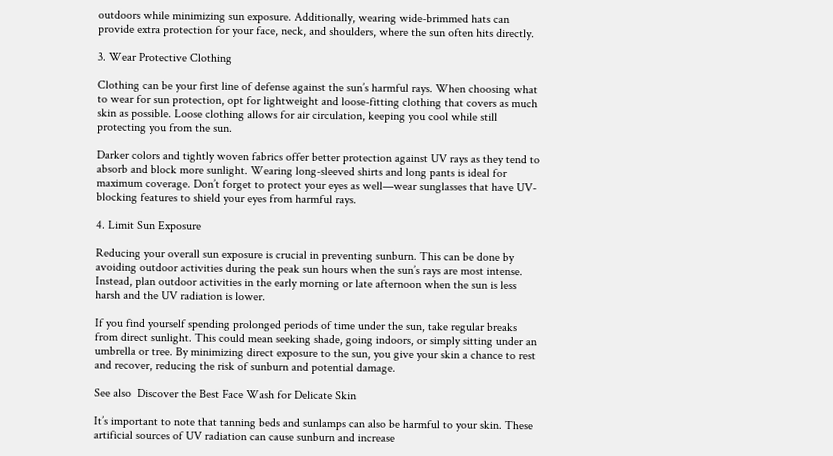outdoors while minimizing sun exposure. Additionally, wearing wide-brimmed hats can provide extra protection for your face, neck, and shoulders, where the sun often hits directly.

3. Wear Protective Clothing

Clothing can be your first line of defense against the sun’s harmful rays. When choosing what to wear for sun protection, opt for lightweight and loose-fitting clothing that covers as much skin as possible. Loose clothing allows for air circulation, keeping you cool while still protecting you from the sun.

Darker colors and tightly woven fabrics offer better protection against UV rays as they tend to absorb and block more sunlight. Wearing long-sleeved shirts and long pants is ideal for maximum coverage. Don’t forget to protect your eyes as well—wear sunglasses that have UV-blocking features to shield your eyes from harmful rays.

4. Limit Sun Exposure

Reducing your overall sun exposure is crucial in preventing sunburn. This can be done by avoiding outdoor activities during the peak sun hours when the sun’s rays are most intense. Instead, plan outdoor activities in the early morning or late afternoon when the sun is less harsh and the UV radiation is lower.

If you find yourself spending prolonged periods of time under the sun, take regular breaks from direct sunlight. This could mean seeking shade, going indoors, or simply sitting under an umbrella or tree. By minimizing direct exposure to the sun, you give your skin a chance to rest and recover, reducing the risk of sunburn and potential damage.

See also  Discover the Best Face Wash for Delicate Skin

It’s important to note that tanning beds and sunlamps can also be harmful to your skin. These artificial sources of UV radiation can cause sunburn and increase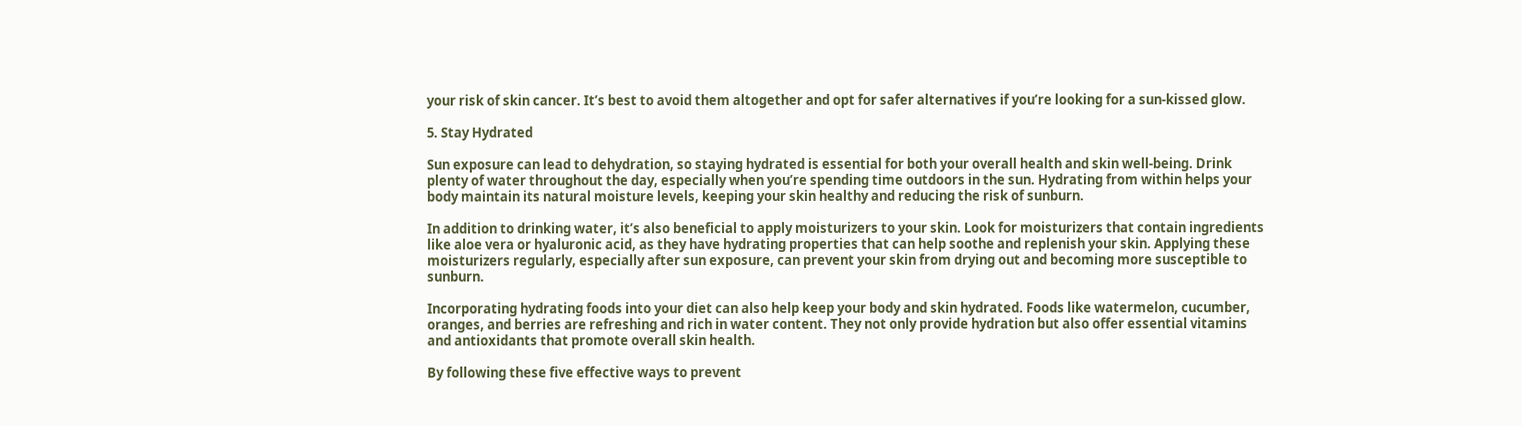your risk of skin cancer. It’s best to avoid them altogether and opt for safer alternatives if you’re looking for a sun-kissed glow.

5. Stay Hydrated

Sun exposure can lead to dehydration, so staying hydrated is essential for both your overall health and skin well-being. Drink plenty of water throughout the day, especially when you’re spending time outdoors in the sun. Hydrating from within helps your body maintain its natural moisture levels, keeping your skin healthy and reducing the risk of sunburn.

In addition to drinking water, it’s also beneficial to apply moisturizers to your skin. Look for moisturizers that contain ingredients like aloe vera or hyaluronic acid, as they have hydrating properties that can help soothe and replenish your skin. Applying these moisturizers regularly, especially after sun exposure, can prevent your skin from drying out and becoming more susceptible to sunburn.

Incorporating hydrating foods into your diet can also help keep your body and skin hydrated. Foods like watermelon, cucumber, oranges, and berries are refreshing and rich in water content. They not only provide hydration but also offer essential vitamins and antioxidants that promote overall skin health.

By following these five effective ways to prevent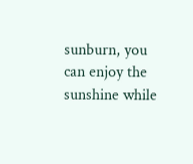sunburn, you can enjoy the sunshine while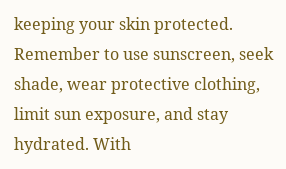keeping your skin protected. Remember to use sunscreen, seek shade, wear protective clothing, limit sun exposure, and stay hydrated. With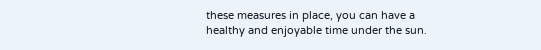these measures in place, you can have a healthy and enjoyable time under the sun.